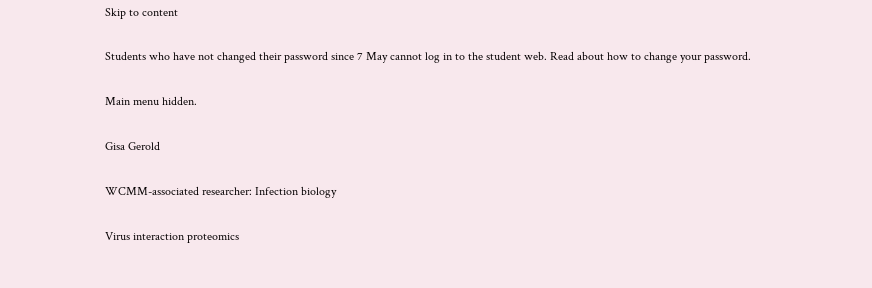Skip to content

Students who have not changed their password since 7 May cannot log in to the student web. Read about how to change your password.

Main menu hidden.

Gisa Gerold

WCMM-associated researcher: Infection biology

Virus interaction proteomics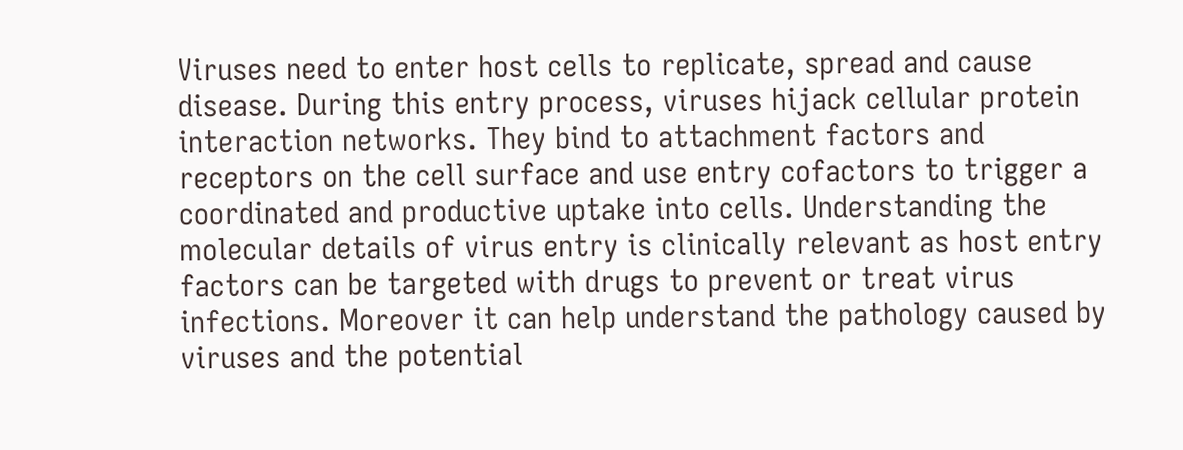Viruses need to enter host cells to replicate, spread and cause disease. During this entry process, viruses hijack cellular protein interaction networks. They bind to attachment factors and receptors on the cell surface and use entry cofactors to trigger a coordinated and productive uptake into cells. Understanding the molecular details of virus entry is clinically relevant as host entry factors can be targeted with drugs to prevent or treat virus infections. Moreover it can help understand the pathology caused by viruses and the potential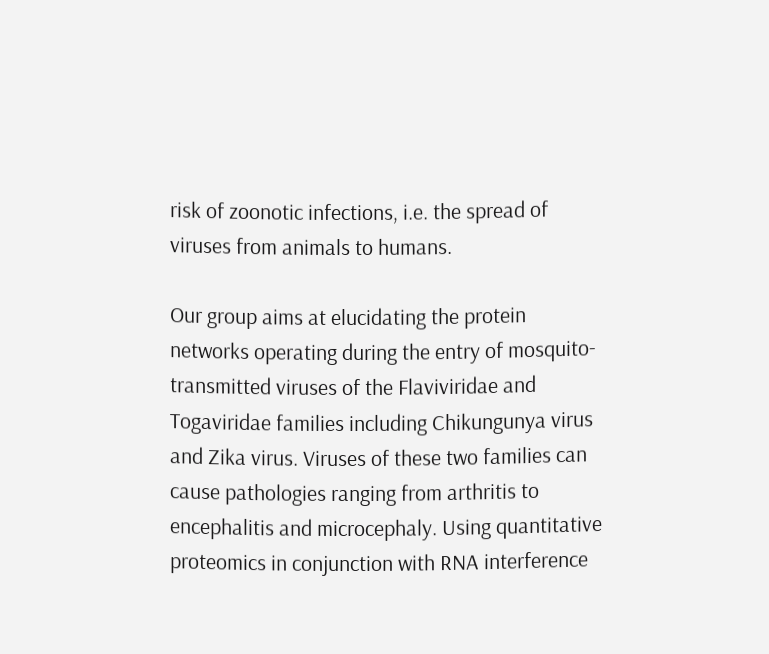risk of zoonotic infections, i.e. the spread of viruses from animals to humans.

Our group aims at elucidating the protein networks operating during the entry of mosquito-transmitted viruses of the Flaviviridae and Togaviridae families including Chikungunya virus and Zika virus. Viruses of these two families can cause pathologies ranging from arthritis to encephalitis and microcephaly. Using quantitative proteomics in conjunction with RNA interference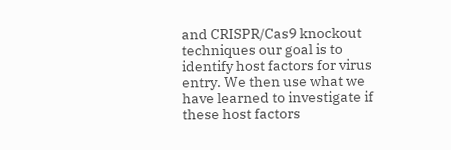and CRISPR/Cas9 knockout techniques our goal is to identify host factors for virus entry. We then use what we have learned to investigate if these host factors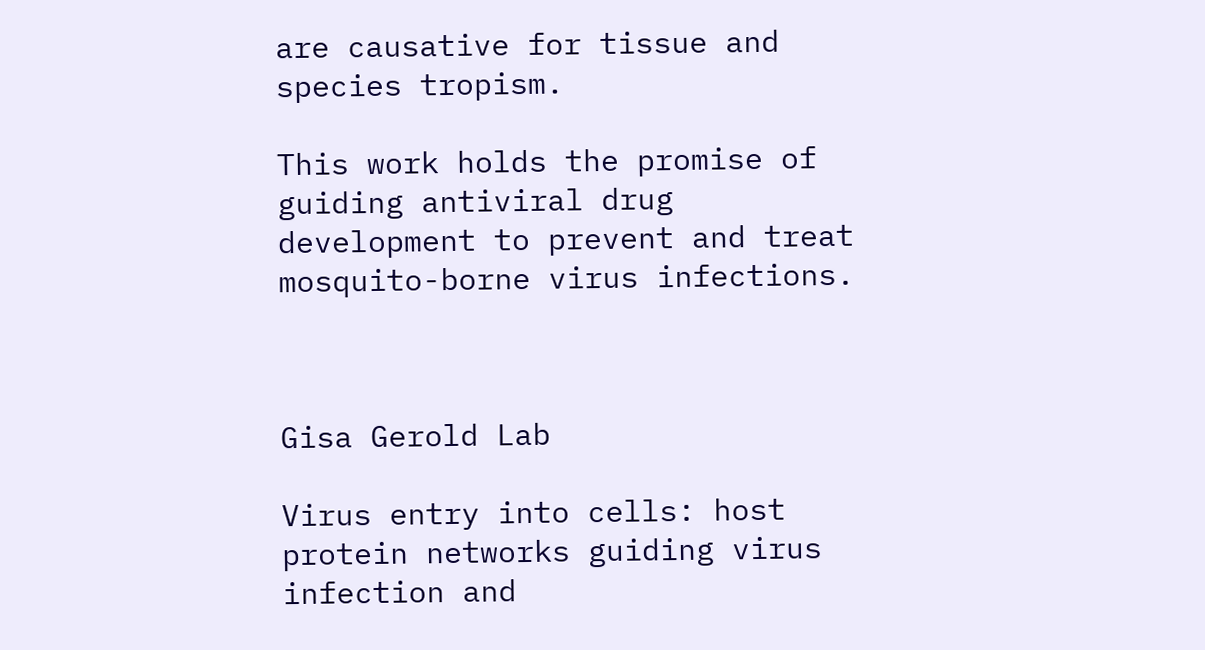are causative for tissue and species tropism.

This work holds the promise of guiding antiviral drug development to prevent and treat mosquito-borne virus infections.



Gisa Gerold Lab

Virus entry into cells: host protein networks guiding virus infection and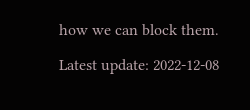how we can block them.

Latest update: 2022-12-08